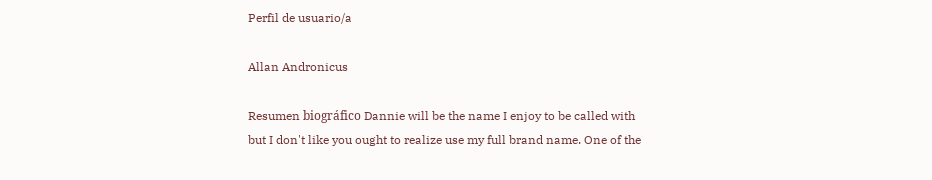Perfil de usuario/a

Allan Andronicus

Resumen biográfico Dannie will be the name I enjoy to be called with but I don't like you ought to realize use my full brand name. One of the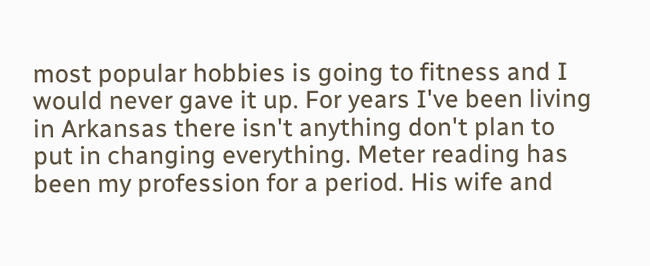most popular hobbies is going to fitness and I would never gave it up. For years I've been living in Arkansas there isn't anything don't plan to put in changing everything. Meter reading has been my profession for a period. His wife and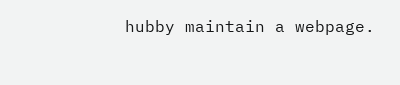hubby maintain a webpage.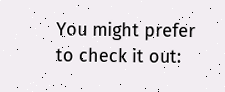You might prefer to check it out: